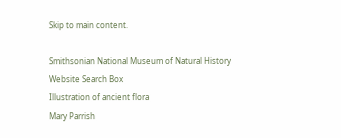Skip to main content.

Smithsonian National Museum of Natural History
Website Search Box
Illustration of ancient flora
Mary Parrish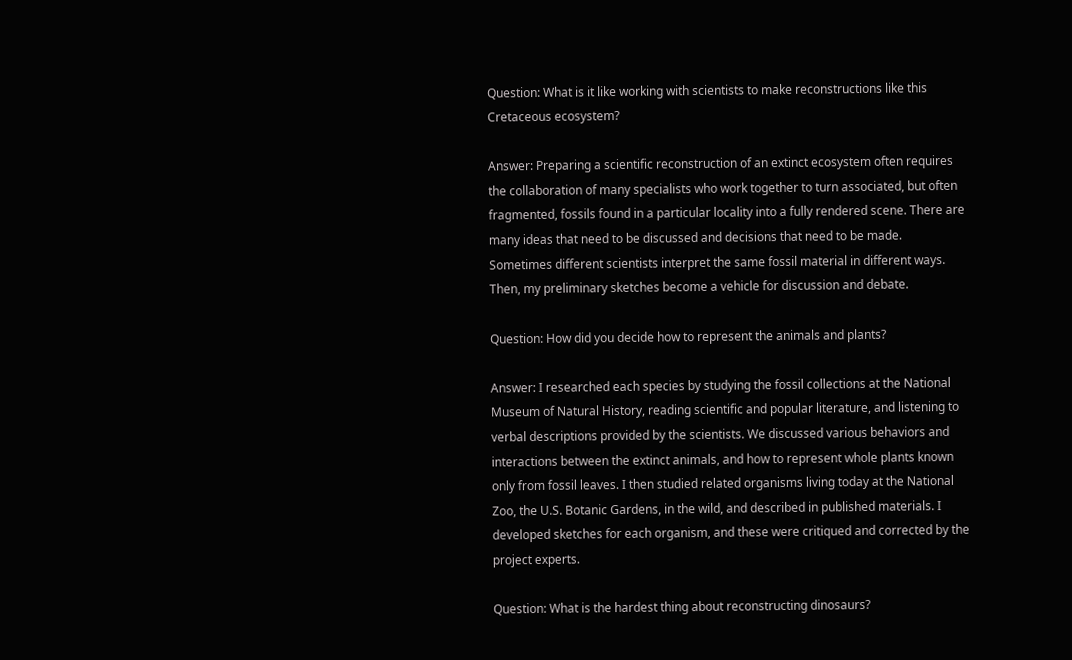Question: What is it like working with scientists to make reconstructions like this Cretaceous ecosystem?

Answer: Preparing a scientific reconstruction of an extinct ecosystem often requires the collaboration of many specialists who work together to turn associated, but often fragmented, fossils found in a particular locality into a fully rendered scene. There are many ideas that need to be discussed and decisions that need to be made. Sometimes different scientists interpret the same fossil material in different ways. Then, my preliminary sketches become a vehicle for discussion and debate.

Question: How did you decide how to represent the animals and plants?

Answer: I researched each species by studying the fossil collections at the National Museum of Natural History, reading scientific and popular literature, and listening to verbal descriptions provided by the scientists. We discussed various behaviors and interactions between the extinct animals, and how to represent whole plants known only from fossil leaves. I then studied related organisms living today at the National Zoo, the U.S. Botanic Gardens, in the wild, and described in published materials. I developed sketches for each organism, and these were critiqued and corrected by the project experts.

Question: What is the hardest thing about reconstructing dinosaurs?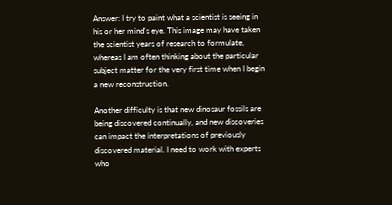Answer: I try to paint what a scientist is seeing in his or her mind's eye. This image may have taken the scientist years of research to formulate, whereas I am often thinking about the particular subject matter for the very first time when I begin a new reconstruction.

Another difficulty is that new dinosaur fossils are being discovered continually, and new discoveries can impact the interpretations of previously discovered material. I need to work with experts who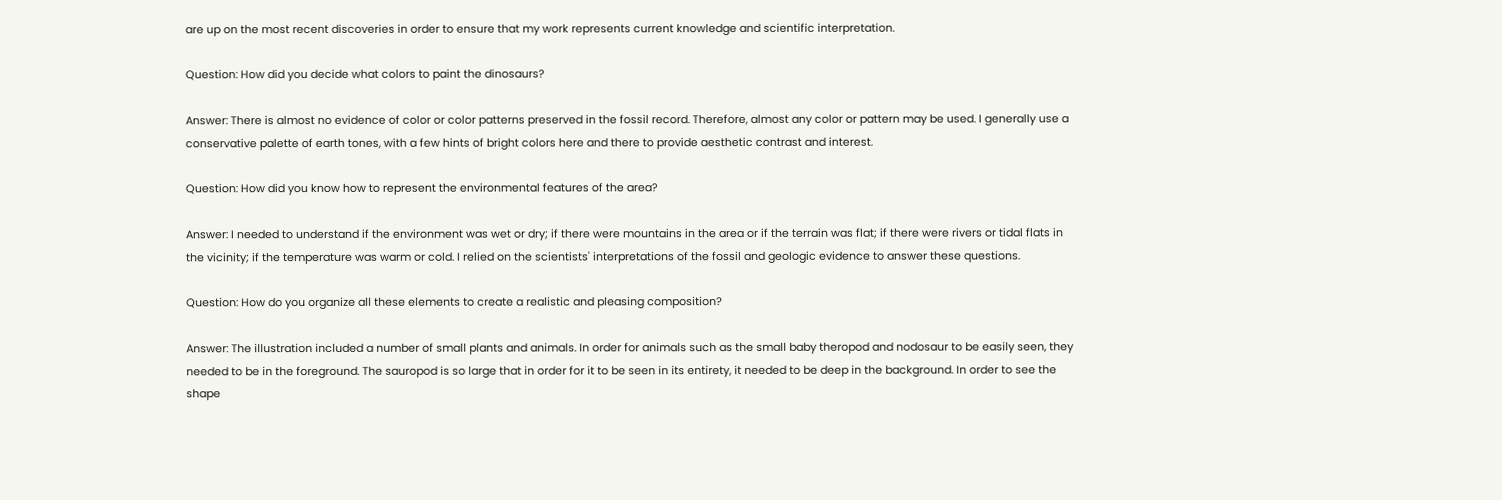are up on the most recent discoveries in order to ensure that my work represents current knowledge and scientific interpretation.

Question: How did you decide what colors to paint the dinosaurs?

Answer: There is almost no evidence of color or color patterns preserved in the fossil record. Therefore, almost any color or pattern may be used. I generally use a conservative palette of earth tones, with a few hints of bright colors here and there to provide aesthetic contrast and interest.

Question: How did you know how to represent the environmental features of the area?

Answer: I needed to understand if the environment was wet or dry; if there were mountains in the area or if the terrain was flat; if there were rivers or tidal flats in the vicinity; if the temperature was warm or cold. I relied on the scientists' interpretations of the fossil and geologic evidence to answer these questions.

Question: How do you organize all these elements to create a realistic and pleasing composition?

Answer: The illustration included a number of small plants and animals. In order for animals such as the small baby theropod and nodosaur to be easily seen, they needed to be in the foreground. The sauropod is so large that in order for it to be seen in its entirety, it needed to be deep in the background. In order to see the shape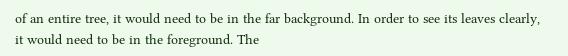of an entire tree, it would need to be in the far background. In order to see its leaves clearly, it would need to be in the foreground. The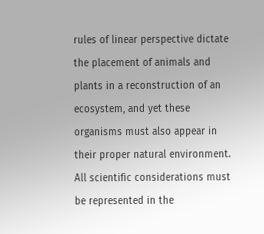rules of linear perspective dictate the placement of animals and plants in a reconstruction of an ecosystem, and yet these organisms must also appear in their proper natural environment. All scientific considerations must be represented in the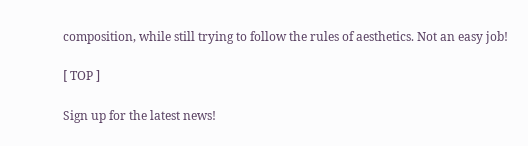composition, while still trying to follow the rules of aesthetics. Not an easy job!

[ TOP ]

Sign up for the latest news!